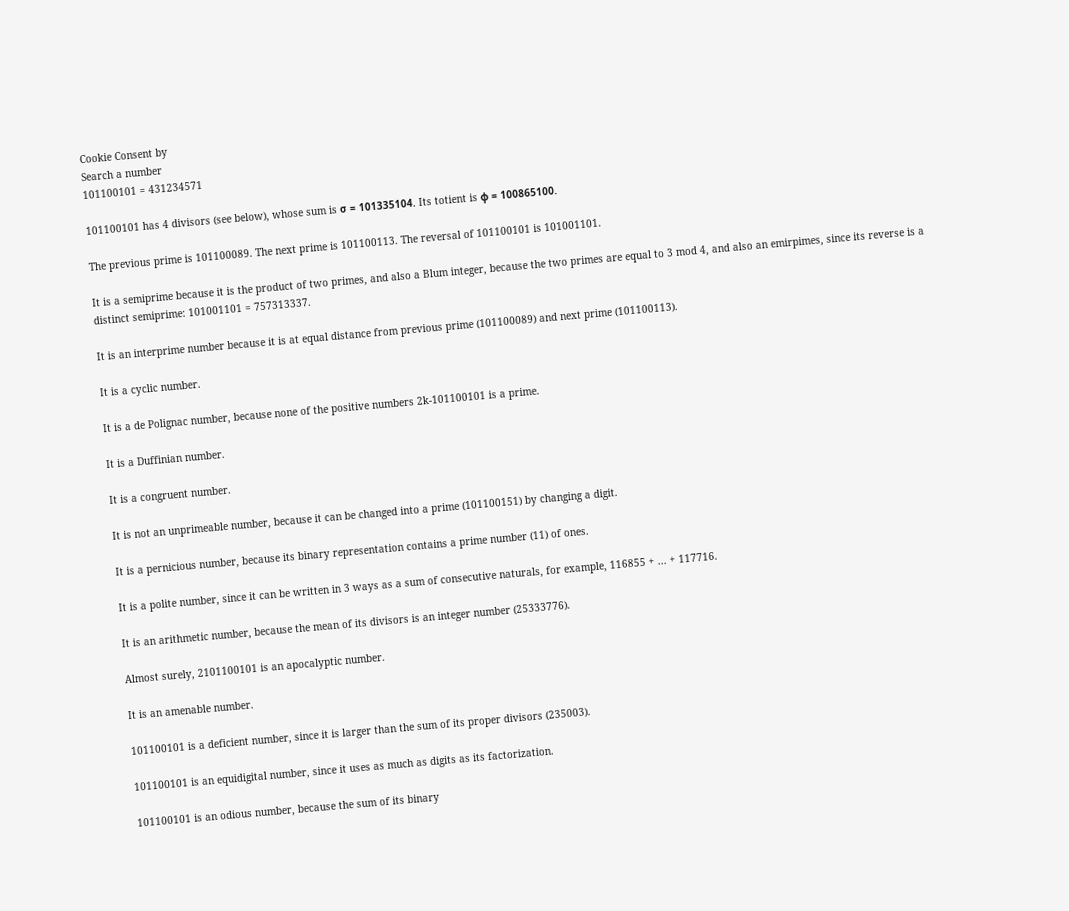Cookie Consent by
Search a number
101100101 = 431234571

101100101 has 4 divisors (see below), whose sum is σ = 101335104. Its totient is φ = 100865100.

The previous prime is 101100089. The next prime is 101100113. The reversal of 101100101 is 101001101.

It is a semiprime because it is the product of two primes, and also a Blum integer, because the two primes are equal to 3 mod 4, and also an emirpimes, since its reverse is a distinct semiprime: 101001101 = 757313337.

It is an interprime number because it is at equal distance from previous prime (101100089) and next prime (101100113).

It is a cyclic number.

It is a de Polignac number, because none of the positive numbers 2k-101100101 is a prime.

It is a Duffinian number.

It is a congruent number.

It is not an unprimeable number, because it can be changed into a prime (101100151) by changing a digit.

It is a pernicious number, because its binary representation contains a prime number (11) of ones.

It is a polite number, since it can be written in 3 ways as a sum of consecutive naturals, for example, 116855 + ... + 117716.

It is an arithmetic number, because the mean of its divisors is an integer number (25333776).

Almost surely, 2101100101 is an apocalyptic number.

It is an amenable number.

101100101 is a deficient number, since it is larger than the sum of its proper divisors (235003).

101100101 is an equidigital number, since it uses as much as digits as its factorization.

101100101 is an odious number, because the sum of its binary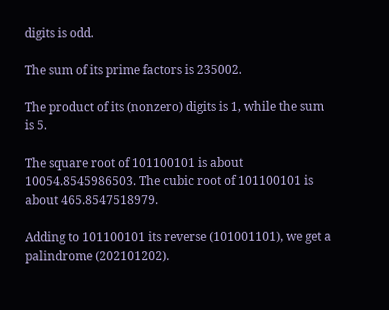digits is odd.

The sum of its prime factors is 235002.

The product of its (nonzero) digits is 1, while the sum is 5.

The square root of 101100101 is about 10054.8545986503. The cubic root of 101100101 is about 465.8547518979.

Adding to 101100101 its reverse (101001101), we get a palindrome (202101202).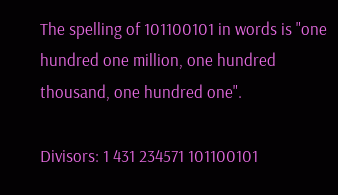The spelling of 101100101 in words is "one hundred one million, one hundred thousand, one hundred one".

Divisors: 1 431 234571 101100101